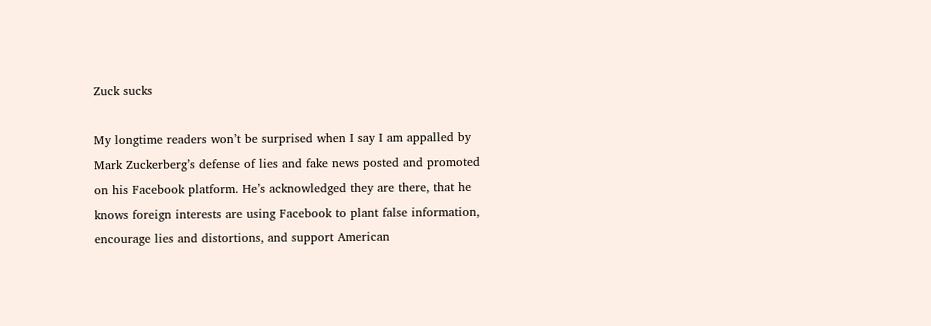Zuck sucks

My longtime readers won’t be surprised when I say I am appalled by Mark Zuckerberg’s defense of lies and fake news posted and promoted on his Facebook platform. He’s acknowledged they are there, that he knows foreign interests are using Facebook to plant false information, encourage lies and distortions, and support American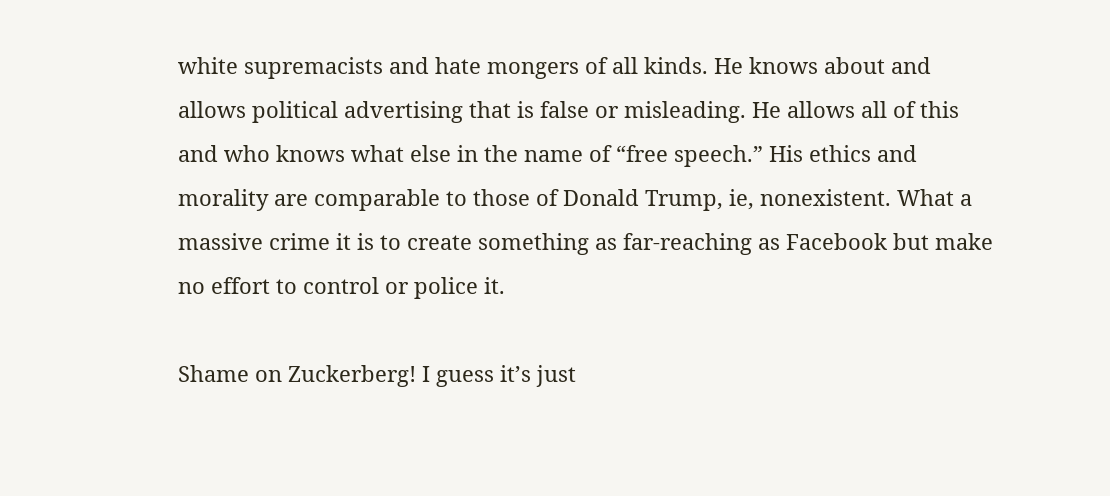white supremacists and hate mongers of all kinds. He knows about and allows political advertising that is false or misleading. He allows all of this and who knows what else in the name of “free speech.” His ethics and morality are comparable to those of Donald Trump, ie, nonexistent. What a massive crime it is to create something as far-reaching as Facebook but make no effort to control or police it.

Shame on Zuckerberg! I guess it’s just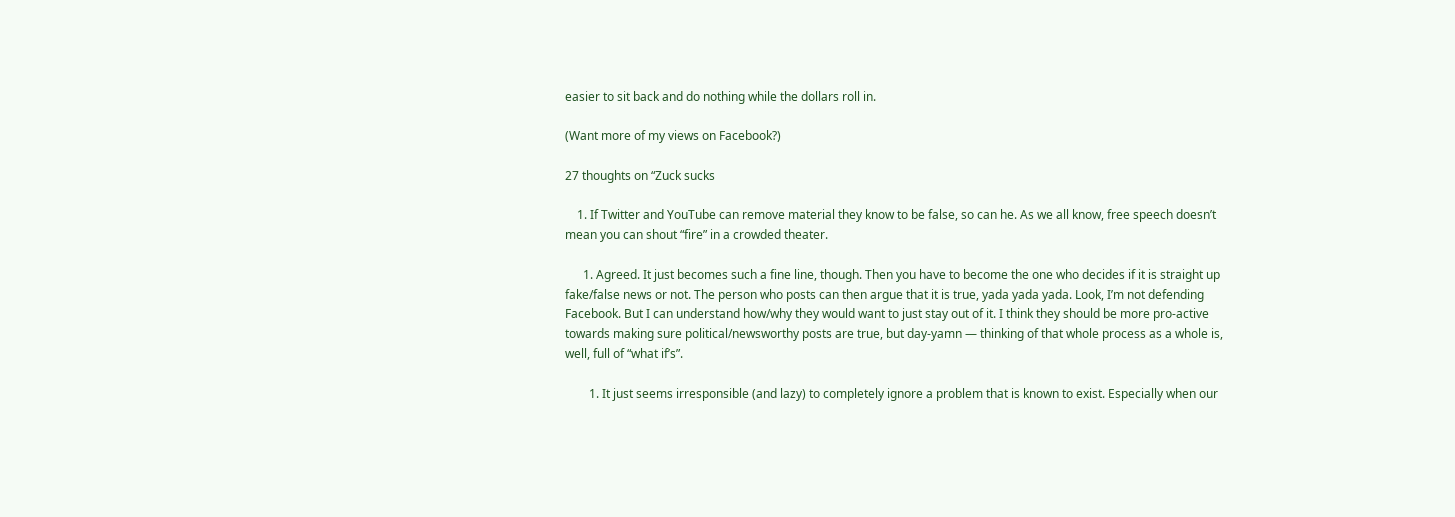easier to sit back and do nothing while the dollars roll in.

(Want more of my views on Facebook?)

27 thoughts on “Zuck sucks

    1. If Twitter and YouTube can remove material they know to be false, so can he. As we all know, free speech doesn’t mean you can shout “fire” in a crowded theater.

      1. Agreed. It just becomes such a fine line, though. Then you have to become the one who decides if it is straight up fake/false news or not. The person who posts can then argue that it is true, yada yada yada. Look, I’m not defending Facebook. But I can understand how/why they would want to just stay out of it. I think they should be more pro-active towards making sure political/newsworthy posts are true, but day-yamn — thinking of that whole process as a whole is, well, full of “what if’s”.

        1. It just seems irresponsible (and lazy) to completely ignore a problem that is known to exist. Especially when our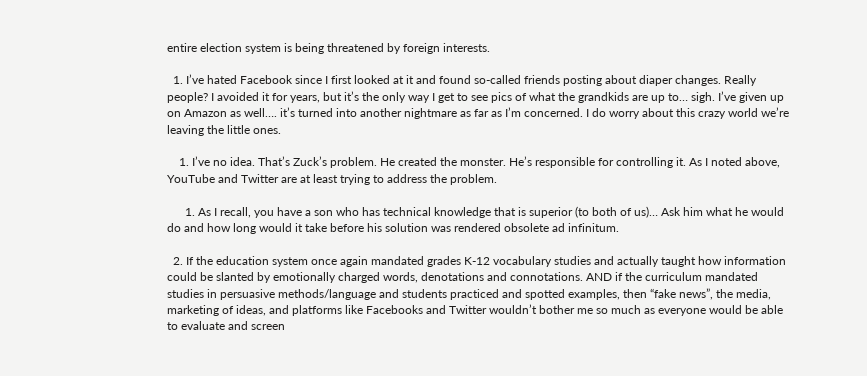entire election system is being threatened by foreign interests.

  1. I’ve hated Facebook since I first looked at it and found so-called friends posting about diaper changes. Really people? I avoided it for years, but it’s the only way I get to see pics of what the grandkids are up to… sigh. I’ve given up on Amazon as well…. it’s turned into another nightmare as far as I’m concerned. I do worry about this crazy world we’re leaving the little ones.

    1. I’ve no idea. That’s Zuck’s problem. He created the monster. He’s responsible for controlling it. As I noted above, YouTube and Twitter are at least trying to address the problem.

      1. As I recall, you have a son who has technical knowledge that is superior (to both of us)… Ask him what he would do and how long would it take before his solution was rendered obsolete ad infinitum.

  2. If the education system once again mandated grades K-12 vocabulary studies and actually taught how information could be slanted by emotionally charged words, denotations and connotations. AND if the curriculum mandated studies in persuasive methods/language and students practiced and spotted examples, then “fake news”, the media, marketing of ideas, and platforms like Facebooks and Twitter wouldn’t bother me so much as everyone would be able to evaluate and screen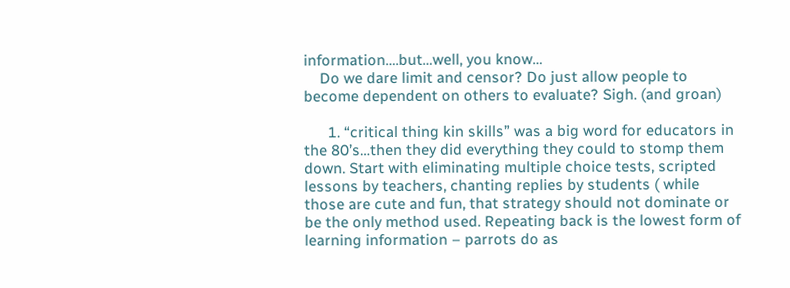information….but…well, you know…
    Do we dare limit and censor? Do just allow people to become dependent on others to evaluate? Sigh. (and groan)

      1. “critical thing kin skills” was a big word for educators in the 80’s…then they did everything they could to stomp them down. Start with eliminating multiple choice tests, scripted lessons by teachers, chanting replies by students ( while those are cute and fun, that strategy should not dominate or be the only method used. Repeating back is the lowest form of learning information – parrots do as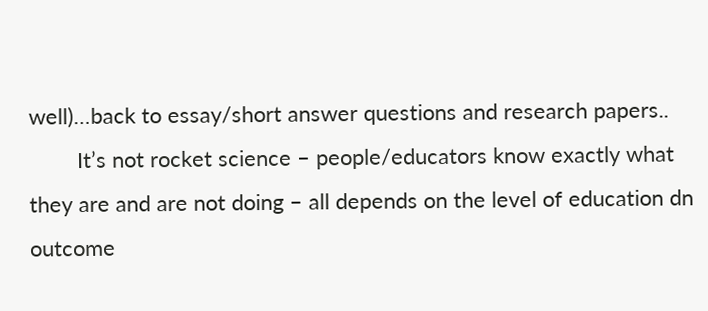well)…back to essay/short answer questions and research papers..
        It’s not rocket science – people/educators know exactly what they are and are not doing – all depends on the level of education dn outcome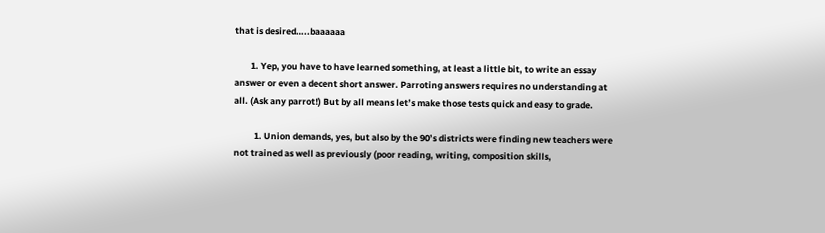that is desired…..baaaaaa

        1. Yep, you have to have learned something, at least a little bit, to write an essay answer or even a decent short answer. Parroting answers requires no understanding at all. (Ask any parrot!) But by all means let’s make those tests quick and easy to grade.

          1. Union demands, yes, but also by the 90’s districts were finding new teachers were not trained as well as previously (poor reading, writing, composition skills,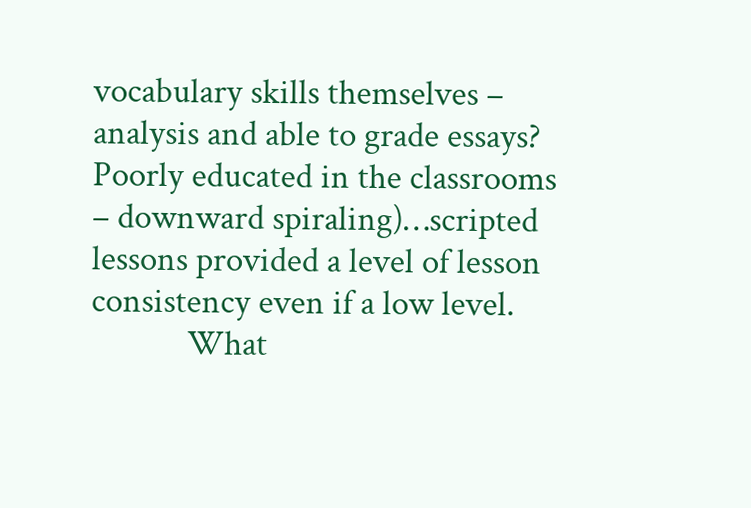vocabulary skills themselves – analysis and able to grade essays? Poorly educated in the classrooms – downward spiraling)…scripted lessons provided a level of lesson consistency even if a low level.
            What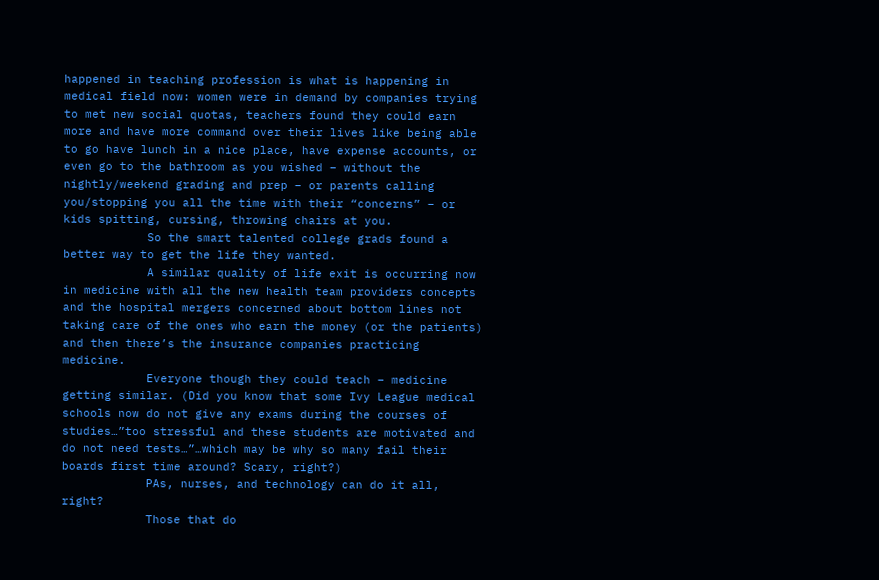happened in teaching profession is what is happening in medical field now: women were in demand by companies trying to met new social quotas, teachers found they could earn more and have more command over their lives like being able to go have lunch in a nice place, have expense accounts, or even go to the bathroom as you wished – without the nightly/weekend grading and prep – or parents calling you/stopping you all the time with their “concerns” – or kids spitting, cursing, throwing chairs at you.
            So the smart talented college grads found a better way to get the life they wanted.
            A similar quality of life exit is occurring now in medicine with all the new health team providers concepts and the hospital mergers concerned about bottom lines not taking care of the ones who earn the money (or the patients) and then there’s the insurance companies practicing medicine.
            Everyone though they could teach – medicine getting similar. (Did you know that some Ivy League medical schools now do not give any exams during the courses of studies…”too stressful and these students are motivated and do not need tests…”…which may be why so many fail their boards first time around? Scary, right?)
            PAs, nurses, and technology can do it all, right?
            Those that do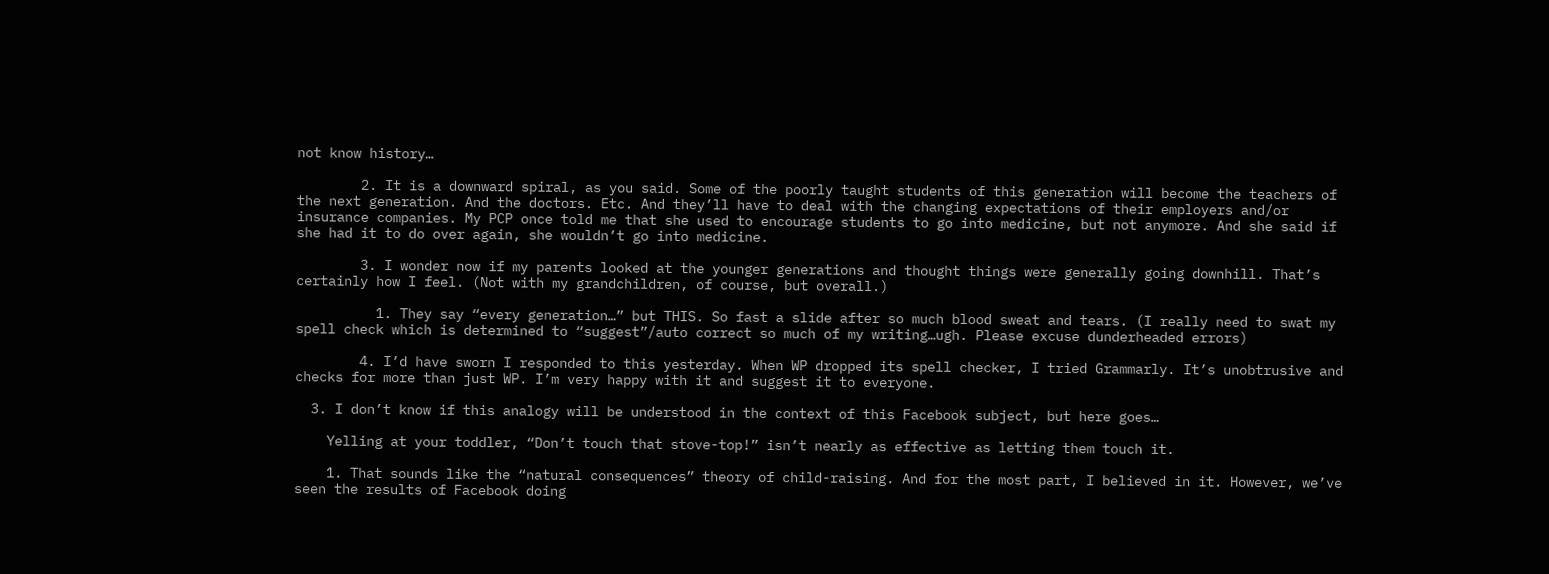not know history…

        2. It is a downward spiral, as you said. Some of the poorly taught students of this generation will become the teachers of the next generation. And the doctors. Etc. And they’ll have to deal with the changing expectations of their employers and/or insurance companies. My PCP once told me that she used to encourage students to go into medicine, but not anymore. And she said if she had it to do over again, she wouldn’t go into medicine.

        3. I wonder now if my parents looked at the younger generations and thought things were generally going downhill. That’s certainly how I feel. (Not with my grandchildren, of course, but overall.)

          1. They say “every generation…” but THIS. So fast a slide after so much blood sweat and tears. (I really need to swat my spell check which is determined to “suggest”/auto correct so much of my writing…ugh. Please excuse dunderheaded errors)

        4. I’d have sworn I responded to this yesterday. When WP dropped its spell checker, I tried Grammarly. It’s unobtrusive and checks for more than just WP. I’m very happy with it and suggest it to everyone.

  3. I don’t know if this analogy will be understood in the context of this Facebook subject, but here goes…

    Yelling at your toddler, “Don’t touch that stove-top!” isn’t nearly as effective as letting them touch it.

    1. That sounds like the “natural consequences” theory of child-raising. And for the most part, I believed in it. However, we’ve seen the results of Facebook doing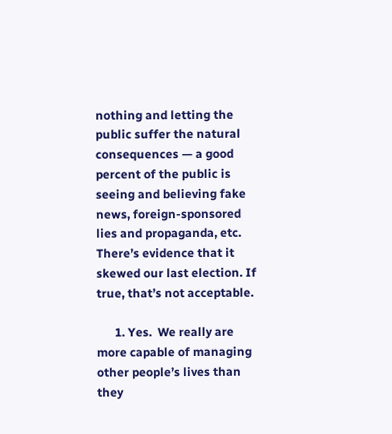nothing and letting the public suffer the natural consequences — a good percent of the public is seeing and believing fake news, foreign-sponsored lies and propaganda, etc. There’s evidence that it skewed our last election. If true, that’s not acceptable.

      1. Yes.  We really are more capable of managing other people’s lives than they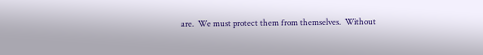are.  We must protect them from themselves.  Without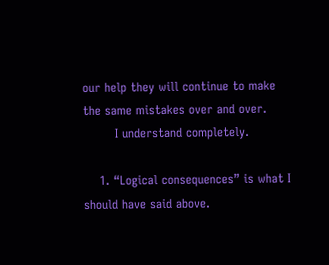our help they will continue to make the same mistakes over and over.
        I understand completely.

    1. “Logical consequences” is what I should have said above.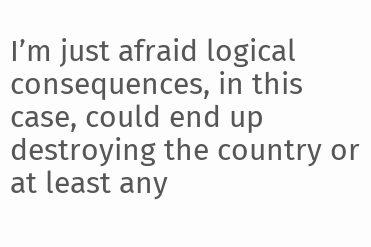I’m just afraid logical consequences, in this case, could end up destroying the country or at least any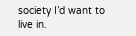society I’d want to live in.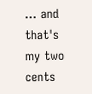... and that's my two cents